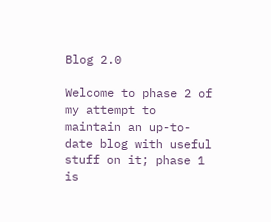Blog 2.0

Welcome to phase 2 of my attempt to maintain an up-to-date blog with useful stuff on it; phase 1 is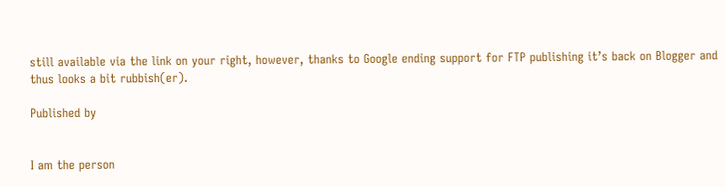still available via the link on your right, however, thanks to Google ending support for FTP publishing it’s back on Blogger and thus looks a bit rubbish(er).

Published by


I am the person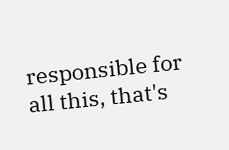responsible for all this, that's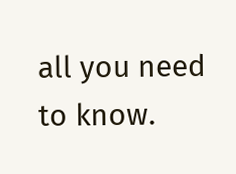all you need to know.